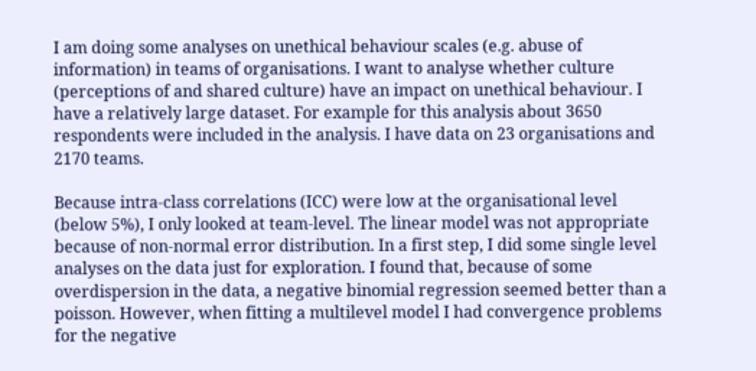I am doing some analyses on unethical behaviour scales (e.g. abuse of information) in teams of organisations. I want to analyse whether culture (perceptions of and shared culture) have an impact on unethical behaviour. I have a relatively large dataset. For example for this analysis about 3650 respondents were included in the analysis. I have data on 23 organisations and 2170 teams.

Because intra-class correlations (ICC) were low at the organisational level (below 5%), I only looked at team-level. The linear model was not appropriate because of non-normal error distribution. In a first step, I did some single level analyses on the data just for exploration. I found that, because of some overdispersion in the data, a negative binomial regression seemed better than a poisson. However, when fitting a multilevel model I had convergence problems for the negative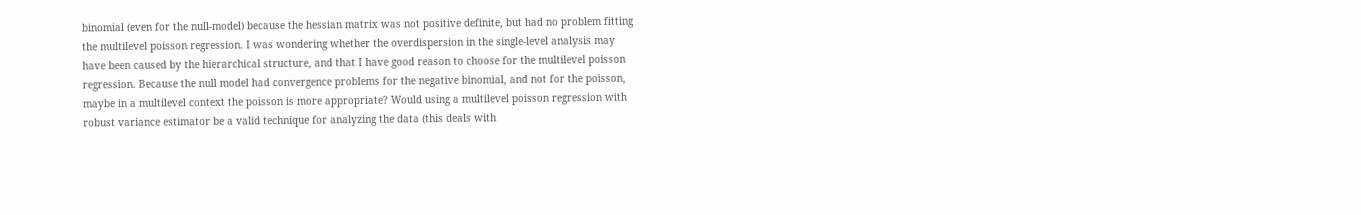binomial (even for the null-model) because the hessian matrix was not positive definite, but had no problem fitting the multilevel poisson regression. I was wondering whether the overdispersion in the single-level analysis may have been caused by the hierarchical structure, and that I have good reason to choose for the multilevel poisson regression. Because the null model had convergence problems for the negative binomial, and not for the poisson, maybe in a multilevel context the poisson is more appropriate? Would using a multilevel poisson regression with robust variance estimator be a valid technique for analyzing the data (this deals with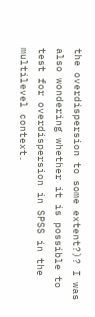the overdispersion to some extent?)? I was also wondering whether it is possible to test for overdispersion in SPSS in the multilevel context.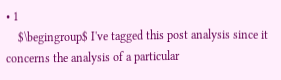• 1
    $\begingroup$ I've tagged this post analysis since it concerns the analysis of a particular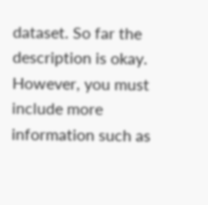dataset. So far the description is okay. However, you must include more information such as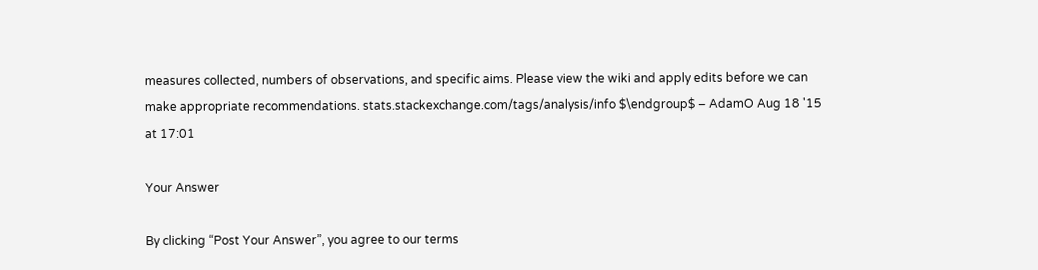measures collected, numbers of observations, and specific aims. Please view the wiki and apply edits before we can make appropriate recommendations. stats.stackexchange.com/tags/analysis/info $\endgroup$ – AdamO Aug 18 '15 at 17:01

Your Answer

By clicking “Post Your Answer”, you agree to our terms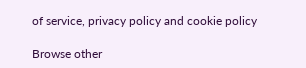of service, privacy policy and cookie policy

Browse other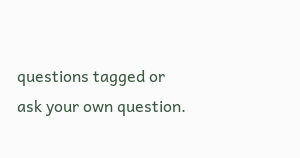questions tagged or ask your own question.